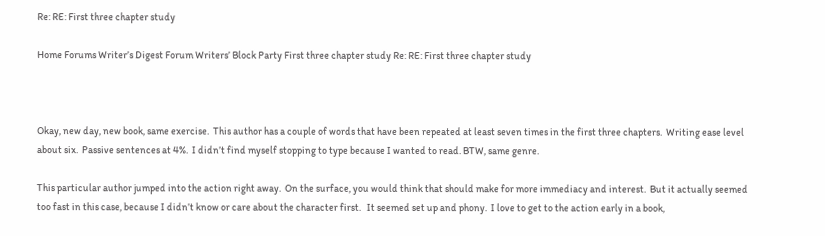Re: RE: First three chapter study

Home Forums Writer’s Digest Forum Writers’ Block Party First three chapter study Re: RE: First three chapter study



Okay, new day, new book, same exercise.  This author has a couple of words that have been repeated at least seven times in the first three chapters.  Writing ease level about six.  Passive sentences at 4%.  I didn’t find myself stopping to type because I wanted to read. BTW, same genre.

This particular author jumped into the action right away.  On the surface, you would think that should make for more immediacy and interest.  But it actually seemed too fast in this case, because I didn’t know or care about the character first.   It seemed set up and phony.  I love to get to the action early in a book,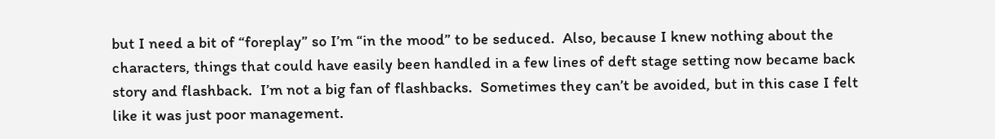but I need a bit of “foreplay” so I’m “in the mood” to be seduced.  Also, because I knew nothing about the characters, things that could have easily been handled in a few lines of deft stage setting now became back story and flashback.  I’m not a big fan of flashbacks.  Sometimes they can’t be avoided, but in this case I felt like it was just poor management.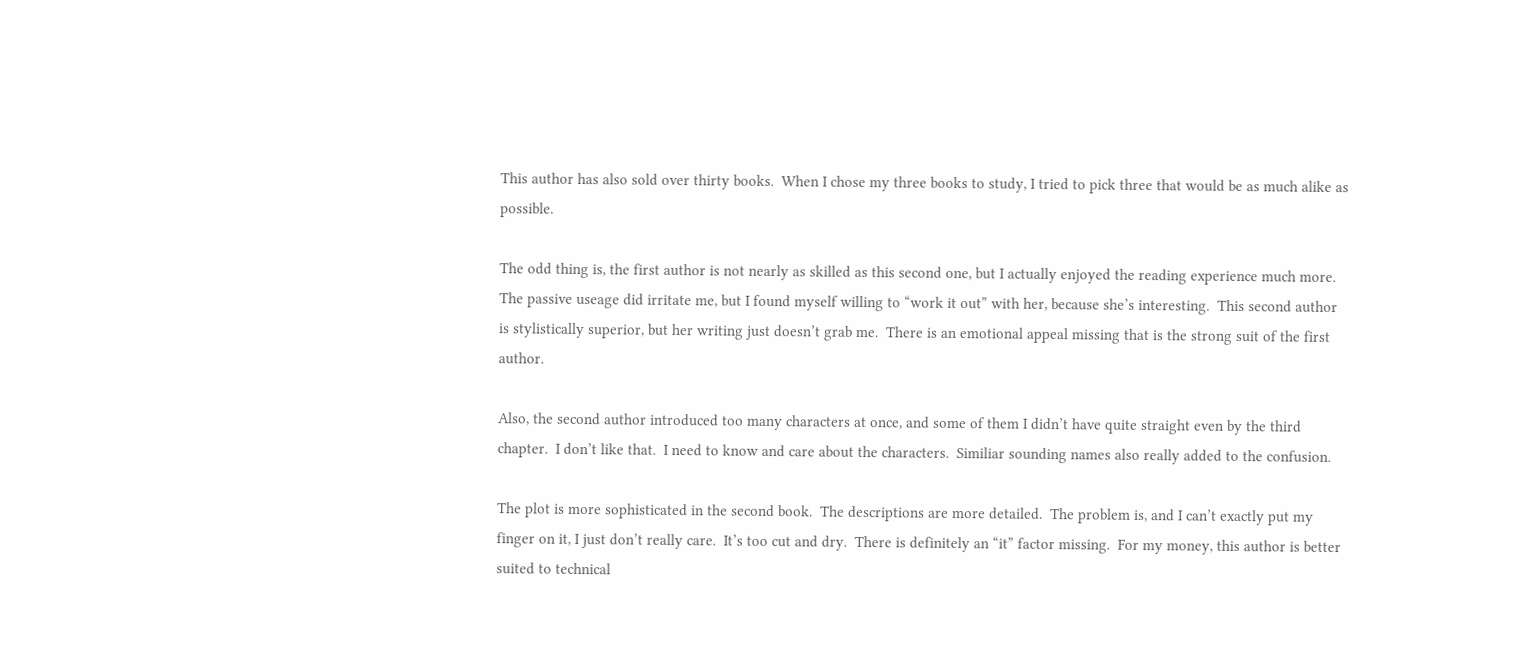This author has also sold over thirty books.  When I chose my three books to study, I tried to pick three that would be as much alike as possible.

The odd thing is, the first author is not nearly as skilled as this second one, but I actually enjoyed the reading experience much more.  The passive useage did irritate me, but I found myself willing to “work it out” with her, because she’s interesting.  This second author is stylistically superior, but her writing just doesn’t grab me.  There is an emotional appeal missing that is the strong suit of the first author.

Also, the second author introduced too many characters at once, and some of them I didn’t have quite straight even by the third chapter.  I don’t like that.  I need to know and care about the characters.  Similiar sounding names also really added to the confusion.

The plot is more sophisticated in the second book.  The descriptions are more detailed.  The problem is, and I can’t exactly put my finger on it, I just don’t really care.  It’s too cut and dry.  There is definitely an “it” factor missing.  For my money, this author is better suited to technical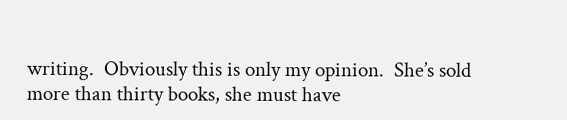writing.  Obviously this is only my opinion.  She’s sold more than thirty books, she must have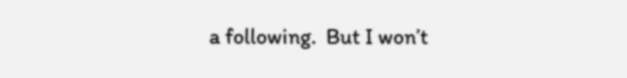a following.  But I won’t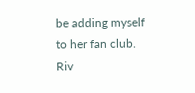be adding myself to her fan club.  Riv